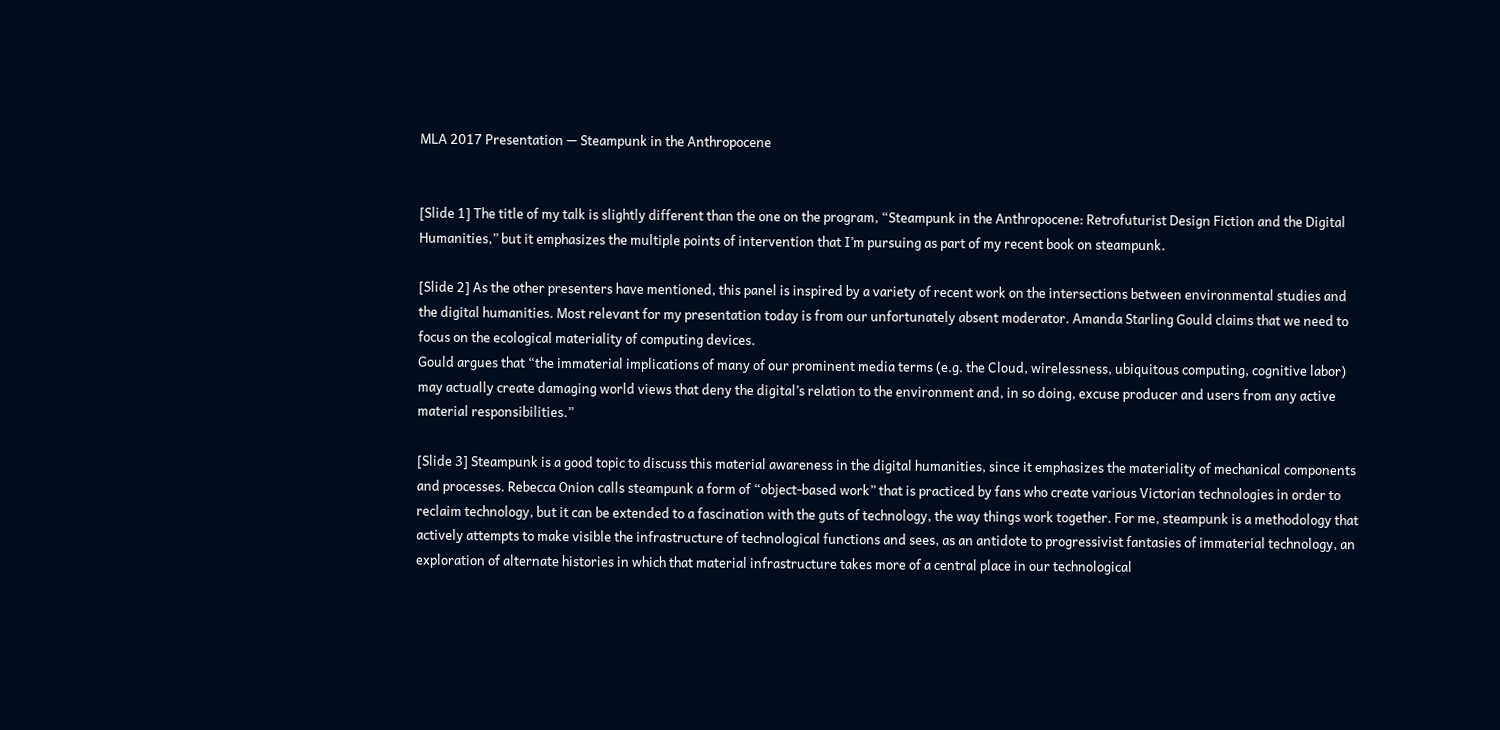MLA 2017 Presentation — Steampunk in the Anthropocene


[Slide 1] The title of my talk is slightly different than the one on the program, “Steampunk in the Anthropocene: Retrofuturist Design Fiction and the Digital Humanities,” but it emphasizes the multiple points of intervention that I’m pursuing as part of my recent book on steampunk.

[Slide 2] As the other presenters have mentioned, this panel is inspired by a variety of recent work on the intersections between environmental studies and the digital humanities. Most relevant for my presentation today is from our unfortunately absent moderator. Amanda Starling Gould claims that we need to focus on the ecological materiality of computing devices.
Gould argues that “the immaterial implications of many of our prominent media terms (e.g. the Cloud, wirelessness, ubiquitous computing, cognitive labor) may actually create damaging world views that deny the digital’s relation to the environment and, in so doing, excuse producer and users from any active material responsibilities.”

[Slide 3] Steampunk is a good topic to discuss this material awareness in the digital humanities, since it emphasizes the materiality of mechanical components and processes. Rebecca Onion calls steampunk a form of “object-based work” that is practiced by fans who create various Victorian technologies in order to reclaim technology, but it can be extended to a fascination with the guts of technology, the way things work together. For me, steampunk is a methodology that actively attempts to make visible the infrastructure of technological functions and sees, as an antidote to progressivist fantasies of immaterial technology, an exploration of alternate histories in which that material infrastructure takes more of a central place in our technological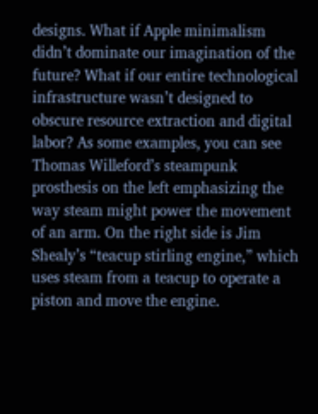designs. What if Apple minimalism didn’t dominate our imagination of the future? What if our entire technological infrastructure wasn’t designed to obscure resource extraction and digital labor? As some examples, you can see Thomas Willeford’s steampunk prosthesis on the left emphasizing the way steam might power the movement of an arm. On the right side is Jim Shealy’s “teacup stirling engine,” which uses steam from a teacup to operate a piston and move the engine.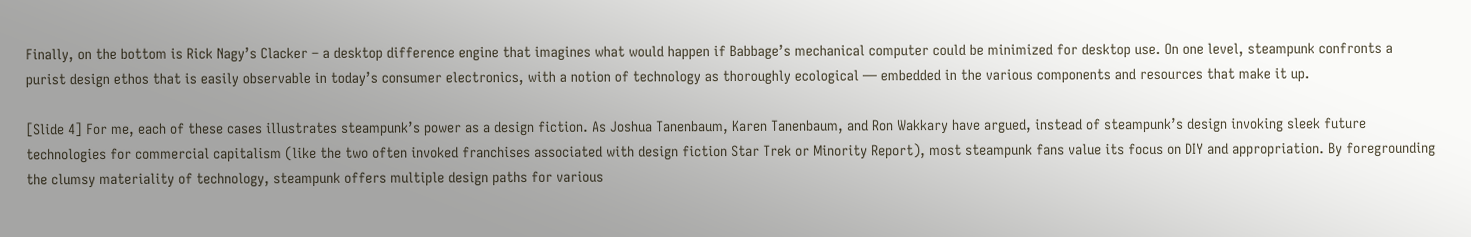Finally, on the bottom is Rick Nagy’s Clacker – a desktop difference engine that imagines what would happen if Babbage’s mechanical computer could be minimized for desktop use. On one level, steampunk confronts a purist design ethos that is easily observable in today’s consumer electronics, with a notion of technology as thoroughly ecological — embedded in the various components and resources that make it up.

[Slide 4] For me, each of these cases illustrates steampunk’s power as a design fiction. As Joshua Tanenbaum, Karen Tanenbaum, and Ron Wakkary have argued, instead of steampunk’s design invoking sleek future technologies for commercial capitalism (like the two often invoked franchises associated with design fiction Star Trek or Minority Report), most steampunk fans value its focus on DIY and appropriation. By foregrounding the clumsy materiality of technology, steampunk offers multiple design paths for various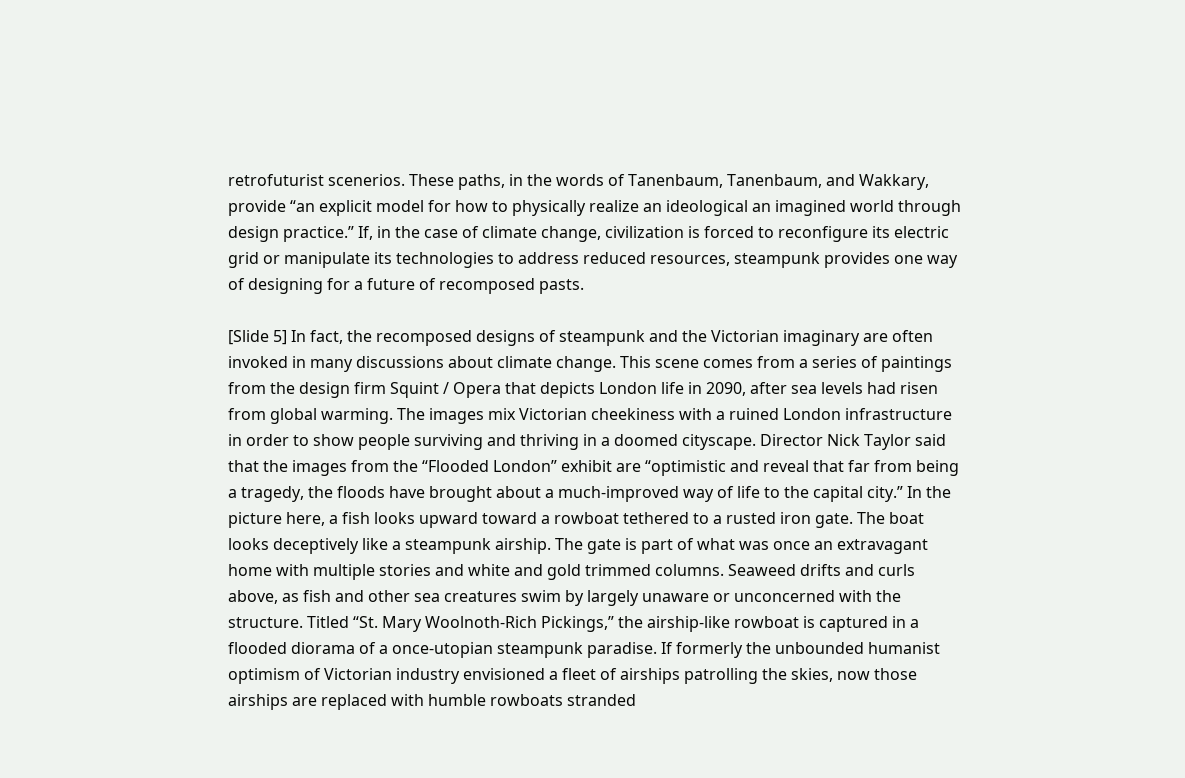retrofuturist scenerios. These paths, in the words of Tanenbaum, Tanenbaum, and Wakkary, provide “an explicit model for how to physically realize an ideological an imagined world through design practice.” If, in the case of climate change, civilization is forced to reconfigure its electric grid or manipulate its technologies to address reduced resources, steampunk provides one way of designing for a future of recomposed pasts.

[Slide 5] In fact, the recomposed designs of steampunk and the Victorian imaginary are often invoked in many discussions about climate change. This scene comes from a series of paintings from the design firm Squint / Opera that depicts London life in 2090, after sea levels had risen from global warming. The images mix Victorian cheekiness with a ruined London infrastructure in order to show people surviving and thriving in a doomed cityscape. Director Nick Taylor said that the images from the “Flooded London” exhibit are “optimistic and reveal that far from being a tragedy, the floods have brought about a much-improved way of life to the capital city.” In the picture here, a fish looks upward toward a rowboat tethered to a rusted iron gate. The boat looks deceptively like a steampunk airship. The gate is part of what was once an extravagant home with multiple stories and white and gold trimmed columns. Seaweed drifts and curls above, as fish and other sea creatures swim by largely unaware or unconcerned with the structure. Titled “St. Mary Woolnoth-Rich Pickings,” the airship-like rowboat is captured in a flooded diorama of a once-utopian steampunk paradise. If formerly the unbounded humanist optimism of Victorian industry envisioned a fleet of airships patrolling the skies, now those airships are replaced with humble rowboats stranded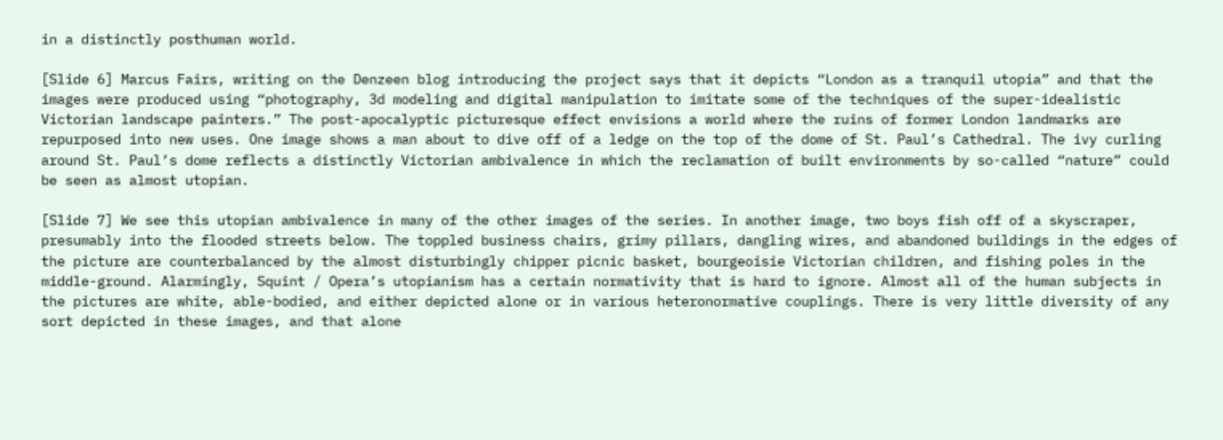in a distinctly posthuman world.

[Slide 6] Marcus Fairs, writing on the Denzeen blog introducing the project says that it depicts “London as a tranquil utopia” and that the images were produced using “photography, 3d modeling and digital manipulation to imitate some of the techniques of the super-idealistic Victorian landscape painters.” The post-apocalyptic picturesque effect envisions a world where the ruins of former London landmarks are repurposed into new uses. One image shows a man about to dive off of a ledge on the top of the dome of St. Paul’s Cathedral. The ivy curling around St. Paul’s dome reflects a distinctly Victorian ambivalence in which the reclamation of built environments by so-called “nature” could be seen as almost utopian.

[Slide 7] We see this utopian ambivalence in many of the other images of the series. In another image, two boys fish off of a skyscraper, presumably into the flooded streets below. The toppled business chairs, grimy pillars, dangling wires, and abandoned buildings in the edges of the picture are counterbalanced by the almost disturbingly chipper picnic basket, bourgeoisie Victorian children, and fishing poles in the middle-ground. Alarmingly, Squint / Opera’s utopianism has a certain normativity that is hard to ignore. Almost all of the human subjects in the pictures are white, able-bodied, and either depicted alone or in various heteronormative couplings. There is very little diversity of any sort depicted in these images, and that alone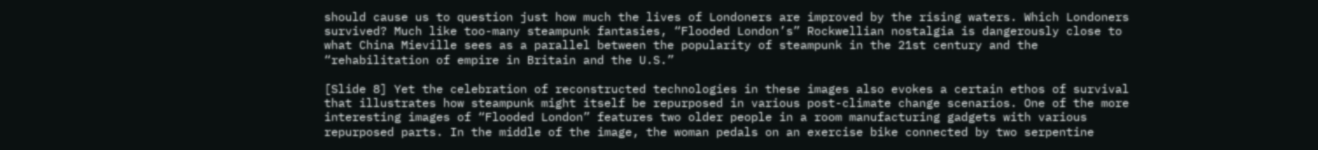should cause us to question just how much the lives of Londoners are improved by the rising waters. Which Londoners survived? Much like too-many steampunk fantasies, “Flooded London’s” Rockwellian nostalgia is dangerously close to what China Mieville sees as a parallel between the popularity of steampunk in the 21st century and the “rehabilitation of empire in Britain and the U.S.”

[Slide 8] Yet the celebration of reconstructed technologies in these images also evokes a certain ethos of survival that illustrates how steampunk might itself be repurposed in various post-climate change scenarios. One of the more interesting images of “Flooded London” features two older people in a room manufacturing gadgets with various repurposed parts. In the middle of the image, the woman pedals on an exercise bike connected by two serpentine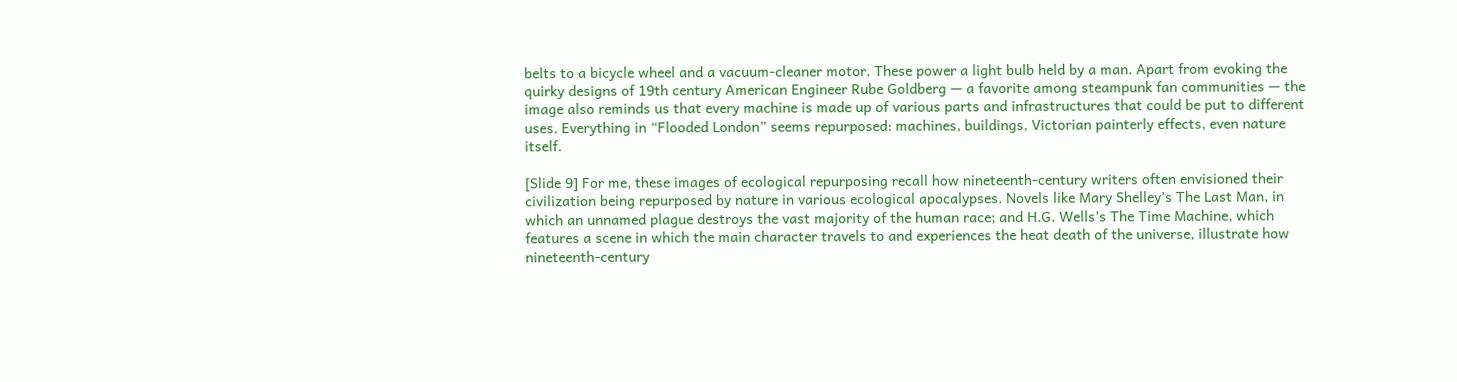belts to a bicycle wheel and a vacuum-cleaner motor. These power a light bulb held by a man. Apart from evoking the quirky designs of 19th century American Engineer Rube Goldberg — a favorite among steampunk fan communities — the image also reminds us that every machine is made up of various parts and infrastructures that could be put to different uses. Everything in “Flooded London” seems repurposed: machines, buildings, Victorian painterly effects, even nature itself.

[Slide 9] For me, these images of ecological repurposing recall how nineteenth-century writers often envisioned their civilization being repurposed by nature in various ecological apocalypses. Novels like Mary Shelley’s The Last Man, in which an unnamed plague destroys the vast majority of the human race; and H.G. Wells’s The Time Machine, which features a scene in which the main character travels to and experiences the heat death of the universe, illustrate how nineteenth-century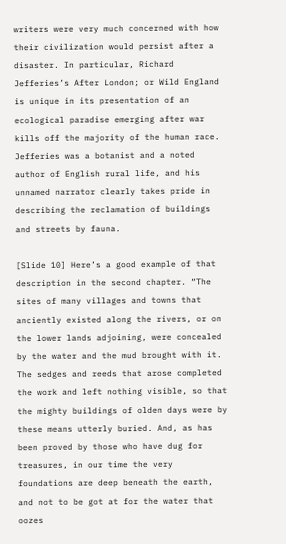writers were very much concerned with how their civilization would persist after a disaster. In particular, Richard Jefferies’s After London; or Wild England is unique in its presentation of an ecological paradise emerging after war kills off the majority of the human race. Jefferies was a botanist and a noted author of English rural life, and his unnamed narrator clearly takes pride in describing the reclamation of buildings and streets by fauna.

[Slide 10] Here’s a good example of that description in the second chapter. “The sites of many villages and towns that anciently existed along the rivers, or on the lower lands adjoining, were concealed by the water and the mud brought with it. The sedges and reeds that arose completed the work and left nothing visible, so that the mighty buildings of olden days were by these means utterly buried. And, as has been proved by those who have dug for treasures, in our time the very foundations are deep beneath the earth, and not to be got at for the water that oozes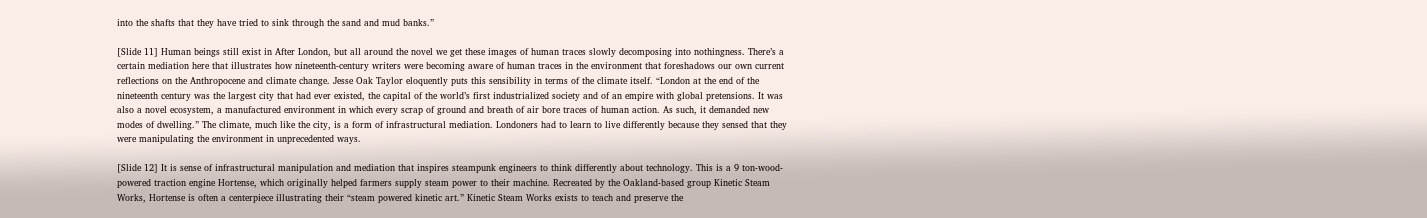into the shafts that they have tried to sink through the sand and mud banks.”

[Slide 11] Human beings still exist in After London, but all around the novel we get these images of human traces slowly decomposing into nothingness. There’s a certain mediation here that illustrates how nineteenth-century writers were becoming aware of human traces in the environment that foreshadows our own current reflections on the Anthropocene and climate change. Jesse Oak Taylor eloquently puts this sensibility in terms of the climate itself. “London at the end of the nineteenth century was the largest city that had ever existed, the capital of the world’s first industrialized society and of an empire with global pretensions. It was also a novel ecosystem, a manufactured environment in which every scrap of ground and breath of air bore traces of human action. As such, it demanded new modes of dwelling.” The climate, much like the city, is a form of infrastructural mediation. Londoners had to learn to live differently because they sensed that they were manipulating the environment in unprecedented ways.

[Slide 12] It is sense of infrastructural manipulation and mediation that inspires steampunk engineers to think differently about technology. This is a 9 ton-wood-powered traction engine Hortense, which originally helped farmers supply steam power to their machine. Recreated by the Oakland-based group Kinetic Steam Works, Hortense is often a centerpiece illustrating their “steam powered kinetic art.” Kinetic Steam Works exists to teach and preserve the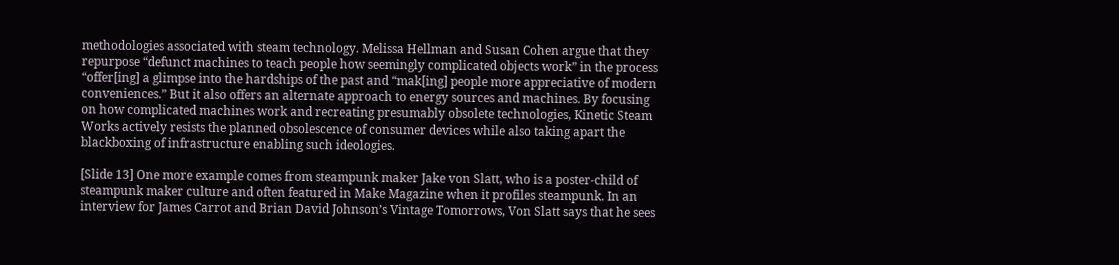methodologies associated with steam technology. Melissa Hellman and Susan Cohen argue that they repurpose “defunct machines to teach people how seemingly complicated objects work” in the process “offer[ing] a glimpse into the hardships of the past and “mak[ing] people more appreciative of modern conveniences.” But it also offers an alternate approach to energy sources and machines. By focusing on how complicated machines work and recreating presumably obsolete technologies, Kinetic Steam Works actively resists the planned obsolescence of consumer devices while also taking apart the blackboxing of infrastructure enabling such ideologies.

[Slide 13] One more example comes from steampunk maker Jake von Slatt, who is a poster-child of steampunk maker culture and often featured in Make Magazine when it profiles steampunk. In an interview for James Carrot and Brian David Johnson’s Vintage Tomorrows, Von Slatt says that he sees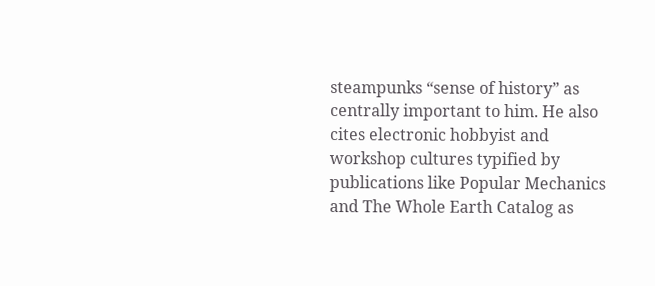steampunks “sense of history” as centrally important to him. He also cites electronic hobbyist and workshop cultures typified by publications like Popular Mechanics and The Whole Earth Catalog as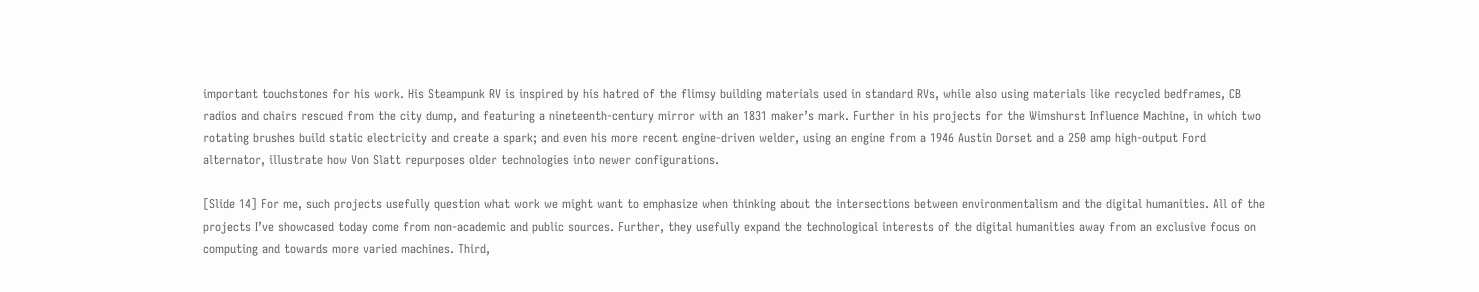important touchstones for his work. His Steampunk RV is inspired by his hatred of the flimsy building materials used in standard RVs, while also using materials like recycled bedframes, CB radios and chairs rescued from the city dump, and featuring a nineteenth-century mirror with an 1831 maker’s mark. Further in his projects for the Wimshurst Influence Machine, in which two rotating brushes build static electricity and create a spark; and even his more recent engine-driven welder, using an engine from a 1946 Austin Dorset and a 250 amp high-output Ford alternator, illustrate how Von Slatt repurposes older technologies into newer configurations.

[Slide 14] For me, such projects usefully question what work we might want to emphasize when thinking about the intersections between environmentalism and the digital humanities. All of the projects I’ve showcased today come from non-academic and public sources. Further, they usefully expand the technological interests of the digital humanities away from an exclusive focus on computing and towards more varied machines. Third,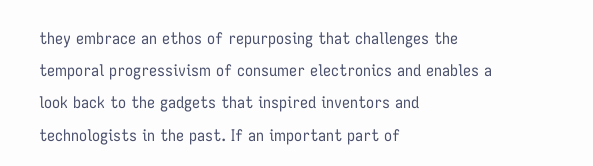they embrace an ethos of repurposing that challenges the temporal progressivism of consumer electronics and enables a look back to the gadgets that inspired inventors and technologists in the past. If an important part of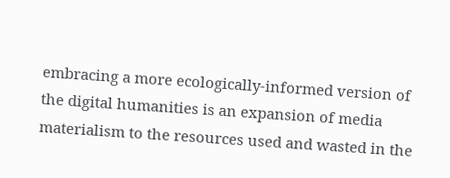embracing a more ecologically-informed version of the digital humanities is an expansion of media materialism to the resources used and wasted in the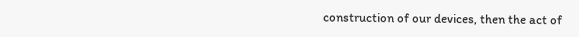construction of our devices, then the act of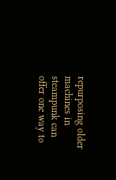repurposing older machines in steampunk can offer one way to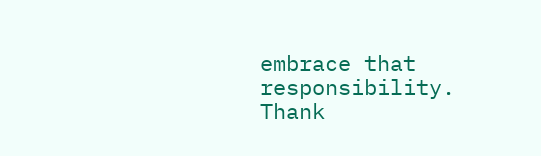embrace that responsibility. Thank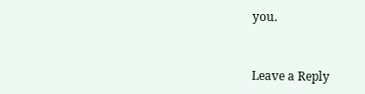you.


Leave a Reply